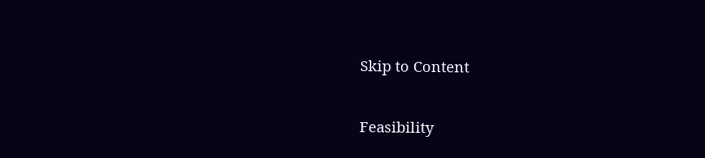Skip to Content

Feasibility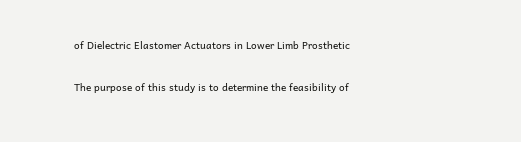of Dielectric Elastomer Actuators in Lower Limb Prosthetic

The purpose of this study is to determine the feasibility of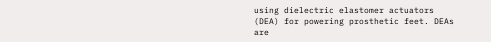using dielectric elastomer actuators (DEA) for powering prosthetic feet. DEAs are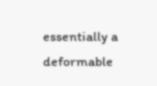essentially a deformable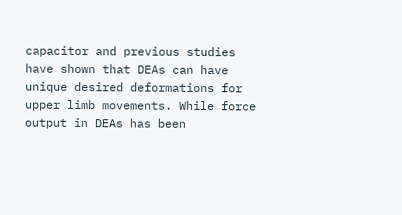capacitor and previous studies have shown that DEAs can have unique desired deformations for upper limb movements. While force output in DEAs has been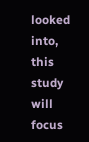looked into, this study will focus